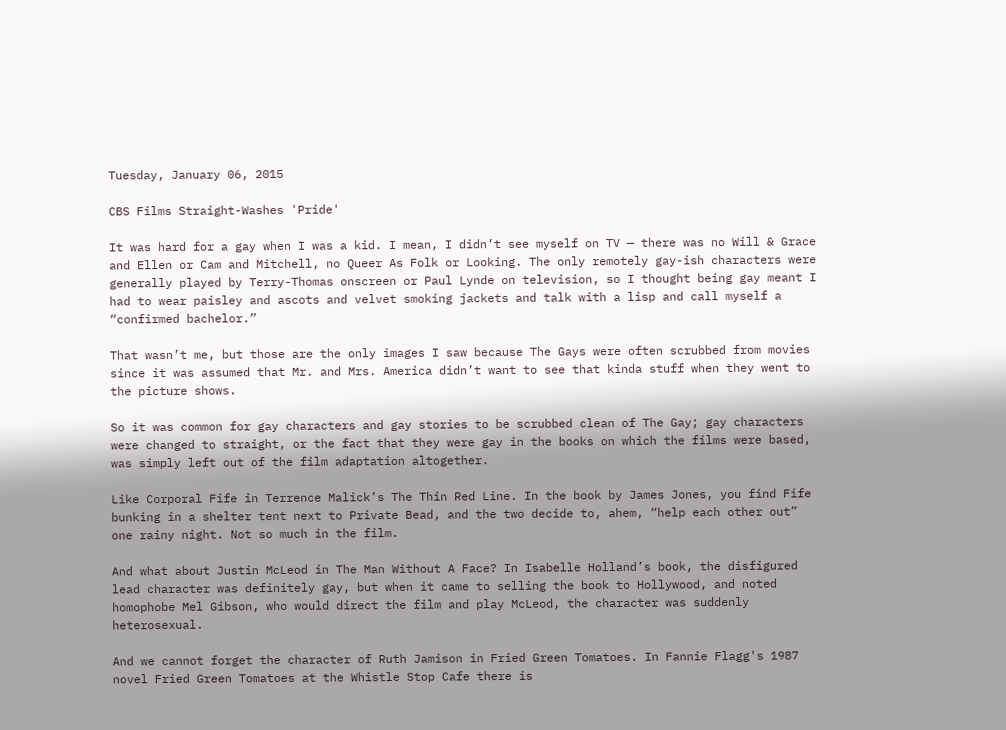Tuesday, January 06, 2015

CBS Films Straight-Washes 'Pride'

It was hard for a gay when I was a kid. I mean, I didn’t see myself on TV — there was no Will & Grace and Ellen or Cam and Mitchell, no Queer As Folk or Looking. The only remotely gay-ish characters were generally played by Terry-Thomas onscreen or Paul Lynde on television, so I thought being gay meant I had to wear paisley and ascots and velvet smoking jackets and talk with a lisp and call myself a “confirmed bachelor.”

That wasn’t me, but those are the only images I saw because The Gays were often scrubbed from movies since it was assumed that Mr. and Mrs. America didn’t want to see that kinda stuff when they went to the picture shows.

So it was common for gay characters and gay stories to be scrubbed clean of The Gay; gay characters were changed to straight, or the fact that they were gay in the books on which the films were based, was simply left out of the film adaptation altogether.

Like Corporal Fife in Terrence Malick’s The Thin Red Line. In the book by James Jones, you find Fife bunking in a shelter tent next to Private Bead, and the two decide to, ahem, “help each other out” one rainy night. Not so much in the film.

And what about Justin McLeod in The Man Without A Face? In Isabelle Holland’s book, the disfigured lead character was definitely gay, but when it came to selling the book to Hollywood, and noted homophobe Mel Gibson, who would direct the film and play McLeod, the character was suddenly heterosexual.

And we cannot forget the character of Ruth Jamison in Fried Green Tomatoes. In Fannie Flagg's 1987 novel Fried Green Tomatoes at the Whistle Stop Cafe there is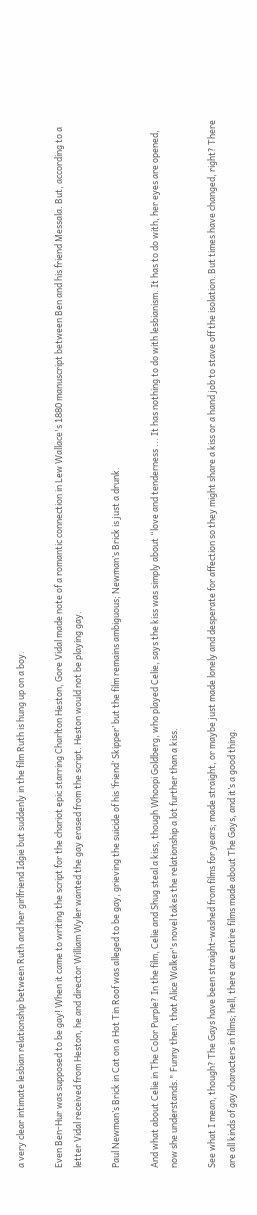a very clear intimate lesbian relationship between Ruth and her girlfriend Idgie but suddenly in the film Ruth is hung up on a boy.

Even Ben-Hur was supposed to be gay! When it came to writing the script for the chariot epic starring Charlton Heston, Gore Vidal made note of a romantic connection in Lew Wallace's 1880 manuscript between Ben and his friend Messala. But, according to a letter Vidal received from Heston, he and director William Wyler wanted the gay erased from the script. Heston would not be playing gay.

Paul Newman’s Brick in Cat on a Hot Tin Roof was alleged to be gay, grieving the suicide of his ‘friend’ Skipper’ but the film remains ambiguous; Newman’s Brick is just a drunk.

And what about Celie in The Color Purple? In the film, Celie and Shug steal a kiss, though Whoopi Goldberg, who played Celie, says the kiss was simply about “love and tenderness ... It has nothing to do with lesbianism. It has to do with, her eyes are opened, now she understands." Funny then, that Alice Walker's novel takes the relationship a lot further than a kiss.

See what I mean, though? The Gays have been straight-washed from films for years; made straight, or maybe just made lonely and desperate for affection so they might share a kiss or a hand job to stave off the isolation. But times have changed, right? There are all kinds of gay characters in films; hell, there are entire films made about The Gays, and it’s a good thing.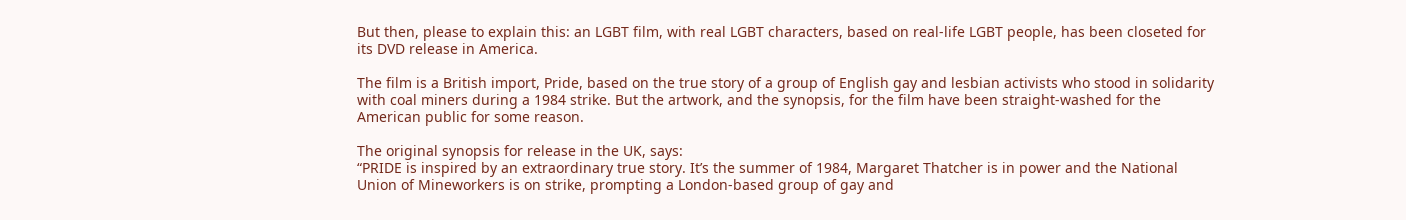But then, please to explain this: an LGBT film, with real LGBT characters, based on real-life LGBT people, has been closeted for its DVD release in America.

The film is a British import, Pride, based on the true story of a group of English gay and lesbian activists who stood in solidarity with coal miners during a 1984 strike. But the artwork, and the synopsis, for the film have been straight-washed for the American public for some reason.

The original synopsis for release in the UK, says:
“PRIDE is inspired by an extraordinary true story. It’s the summer of 1984, Margaret Thatcher is in power and the National Union of Mineworkers is on strike, prompting a London-based group of gay and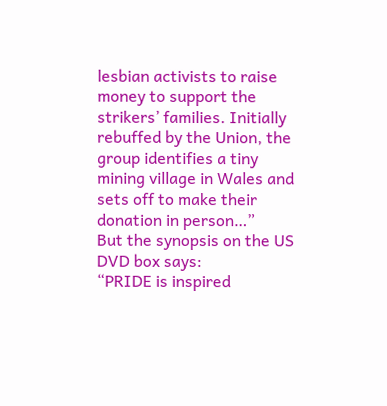lesbian activists to raise money to support the strikers’ families. Initially rebuffed by the Union, the group identifies a tiny mining village in Wales and sets off to make their donation in person…”
But the synopsis on the US DVD box says:
“PRIDE is inspired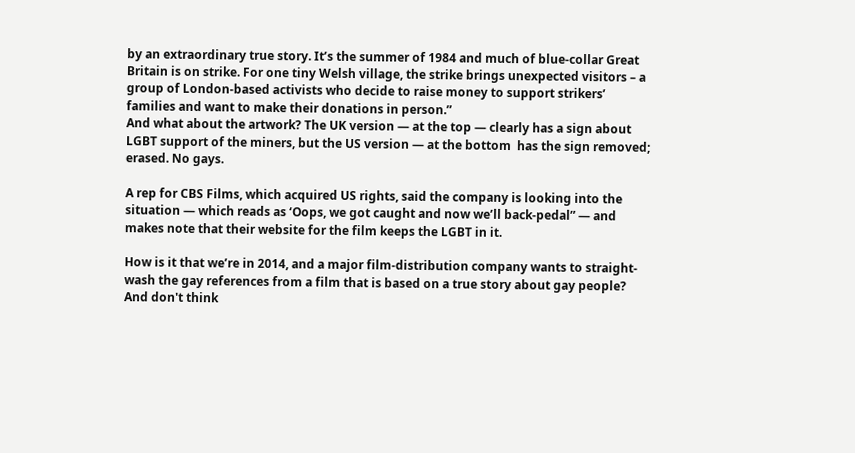by an extraordinary true story. It’s the summer of 1984 and much of blue-collar Great Britain is on strike. For one tiny Welsh village, the strike brings unexpected visitors – a group of London-based activists who decide to raise money to support strikers’ families and want to make their donations in person.”
And what about the artwork? The UK version — at the top — clearly has a sign about LGBT support of the miners, but the US version — at the bottom  has the sign removed; erased. No gays.

A rep for CBS Films, which acquired US rights, said the company is looking into the situation — which reads as ‘Oops, we got caught and now we’ll back-pedal” — and makes note that their website for the film keeps the LGBT in it.

How is it that we’re in 2014, and a major film-distribution company wants to straight-wash the gay references from a film that is based on a true story about gay people? And don't think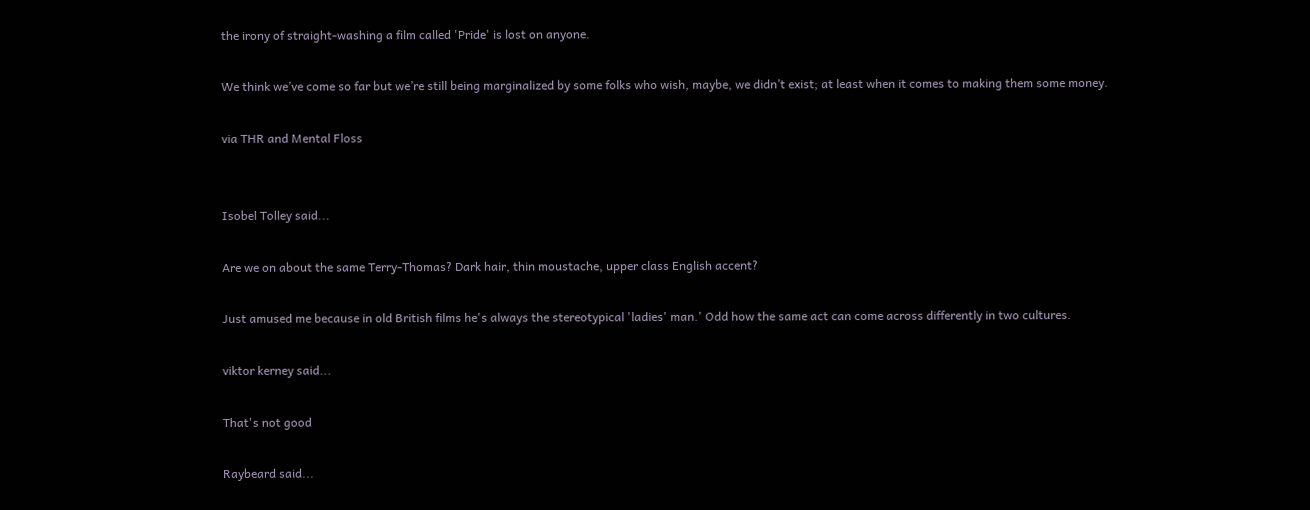the irony of straight-washing a film called 'Pride' is lost on anyone.

We think we’ve come so far but we’re still being marginalized by some folks who wish, maybe, we didn’t exist; at least when it comes to making them some money.

via THR and Mental Floss


Isobel Tolley said...

Are we on about the same Terry-Thomas? Dark hair, thin moustache, upper class English accent?

Just amused me because in old British films he's always the stereotypical 'ladies' man.' Odd how the same act can come across differently in two cultures.

viktor kerney said...

That's not good

Raybeard said...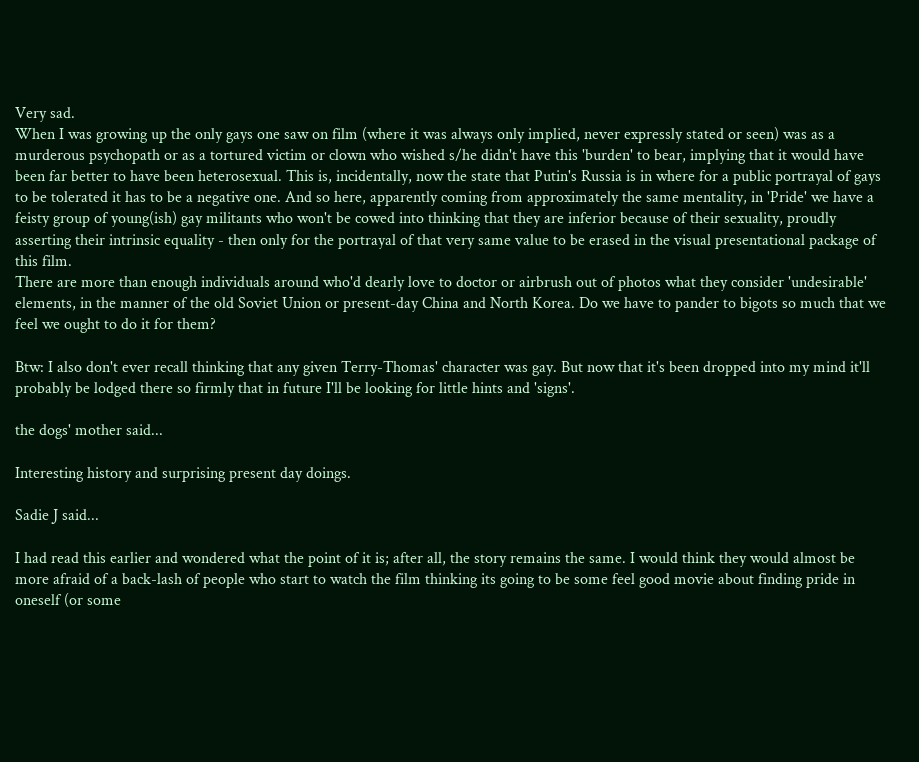Very sad.
When I was growing up the only gays one saw on film (where it was always only implied, never expressly stated or seen) was as a murderous psychopath or as a tortured victim or clown who wished s/he didn't have this 'burden' to bear, implying that it would have been far better to have been heterosexual. This is, incidentally, now the state that Putin's Russia is in where for a public portrayal of gays to be tolerated it has to be a negative one. And so here, apparently coming from approximately the same mentality, in 'Pride' we have a feisty group of young(ish) gay militants who won't be cowed into thinking that they are inferior because of their sexuality, proudly asserting their intrinsic equality - then only for the portrayal of that very same value to be erased in the visual presentational package of this film.
There are more than enough individuals around who'd dearly love to doctor or airbrush out of photos what they consider 'undesirable' elements, in the manner of the old Soviet Union or present-day China and North Korea. Do we have to pander to bigots so much that we feel we ought to do it for them?

Btw: I also don't ever recall thinking that any given Terry-Thomas' character was gay. But now that it's been dropped into my mind it'll probably be lodged there so firmly that in future I'll be looking for little hints and 'signs'.

the dogs' mother said...

Interesting history and surprising present day doings.

Sadie J said...

I had read this earlier and wondered what the point of it is; after all, the story remains the same. I would think they would almost be more afraid of a back-lash of people who start to watch the film thinking its going to be some feel good movie about finding pride in oneself (or some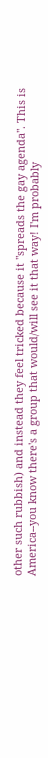other such rubbish) and instead they feel tricked because it "spreads the gay agenda". This is America--you know there's a group that would/will see it that way! I'm probably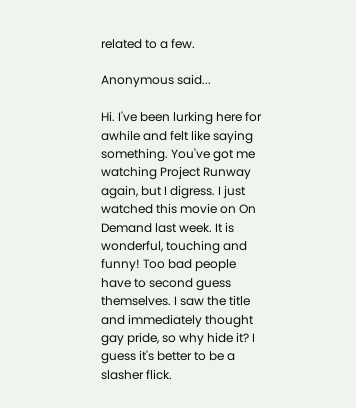related to a few.

Anonymous said...

Hi. I've been lurking here for awhile and felt like saying something. You've got me watching Project Runway again, but I digress. I just watched this movie on On Demand last week. It is wonderful, touching and funny! Too bad people have to second guess themselves. I saw the title and immediately thought gay pride, so why hide it? I guess it's better to be a slasher flick.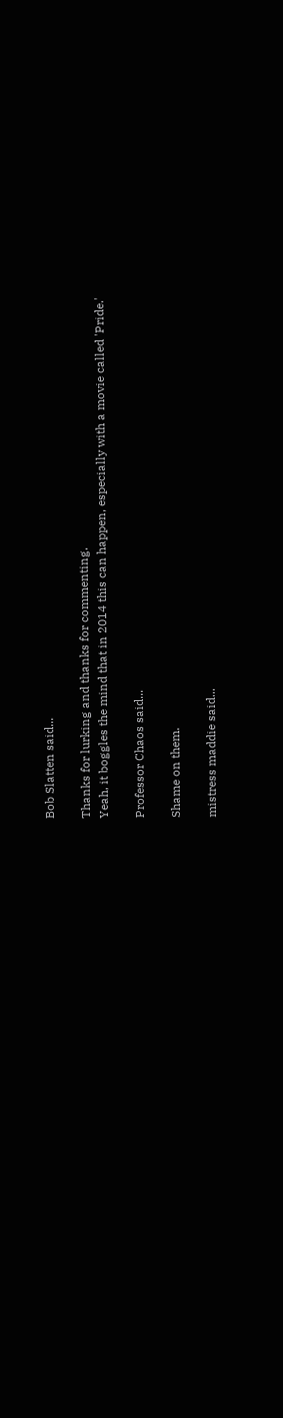Bob Slatten said...

Thanks for lurking and thanks for commenting.
Yeah, it boggles the mind that in 2014 this can happen, especially with a movie called 'Pride.'

Professor Chaos said...

Shame on them.

mistress maddie said...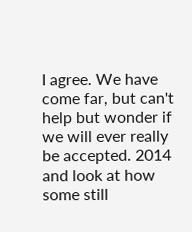I agree. We have come far, but can't help but wonder if we will ever really be accepted. 2014 and look at how some still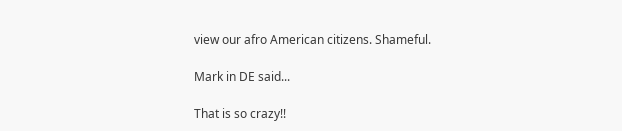view our afro American citizens. Shameful.

Mark in DE said...

That is so crazy!!